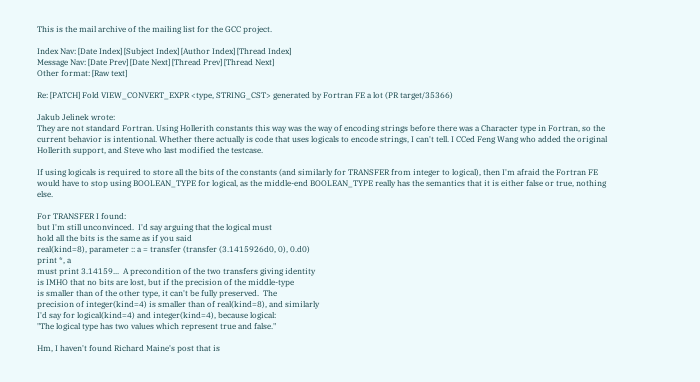This is the mail archive of the mailing list for the GCC project.

Index Nav: [Date Index] [Subject Index] [Author Index] [Thread Index]
Message Nav: [Date Prev] [Date Next] [Thread Prev] [Thread Next]
Other format: [Raw text]

Re: [PATCH] Fold VIEW_CONVERT_EXPR <type, STRING_CST> generated by Fortran FE a lot (PR target/35366)

Jakub Jelinek wrote:
They are not standard Fortran. Using Hollerith constants this way was the way of encoding strings before there was a Character type in Fortran, so the current behavior is intentional. Whether there actually is code that uses logicals to encode strings, I can't tell. I CCed Feng Wang who added the original Hollerith support, and Steve who last modified the testcase.

If using logicals is required to store all the bits of the constants (and similarly for TRANSFER from integer to logical), then I'm afraid the Fortran FE would have to stop using BOOLEAN_TYPE for logical, as the middle-end BOOLEAN_TYPE really has the semantics that it is either false or true, nothing else.

For TRANSFER I found:
but I'm still unconvinced.  I'd say arguing that the logical must
hold all the bits is the same as if you said
real(kind=8), parameter :: a = transfer (transfer (3.1415926d0, 0), 0.d0)
print *, a
must print 3.14159...  A precondition of the two transfers giving identity
is IMHO that no bits are lost, but if the precision of the middle-type
is smaller than of the other type, it can't be fully preserved.  The
precision of integer(kind=4) is smaller than of real(kind=8), and similarly
I'd say for logical(kind=4) and integer(kind=4), because logical:
"The logical type has two values which represent true and false."

Hm, I haven't found Richard Maine's post that is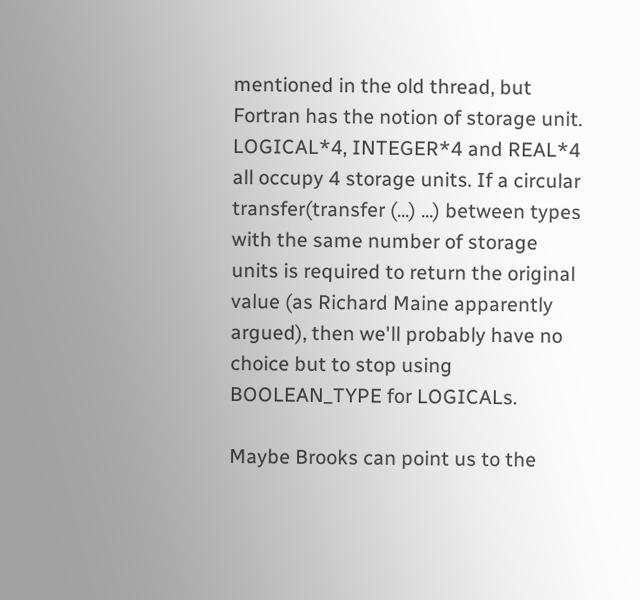mentioned in the old thread, but Fortran has the notion of storage unit. LOGICAL*4, INTEGER*4 and REAL*4 all occupy 4 storage units. If a circular transfer(transfer (...) ...) between types with the same number of storage units is required to return the original value (as Richard Maine apparently argued), then we'll probably have no choice but to stop using BOOLEAN_TYPE for LOGICALs.

Maybe Brooks can point us to the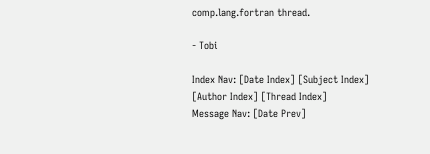comp.lang.fortran thread.

- Tobi

Index Nav: [Date Index] [Subject Index] [Author Index] [Thread Index]
Message Nav: [Date Prev]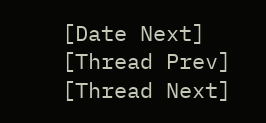[Date Next] [Thread Prev] [Thread Next]